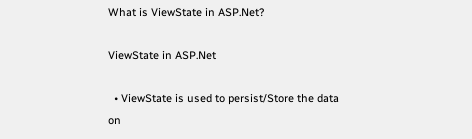What is ViewState in ASP.Net?

ViewState in ASP.Net

  • ViewState is used to persist/Store the data on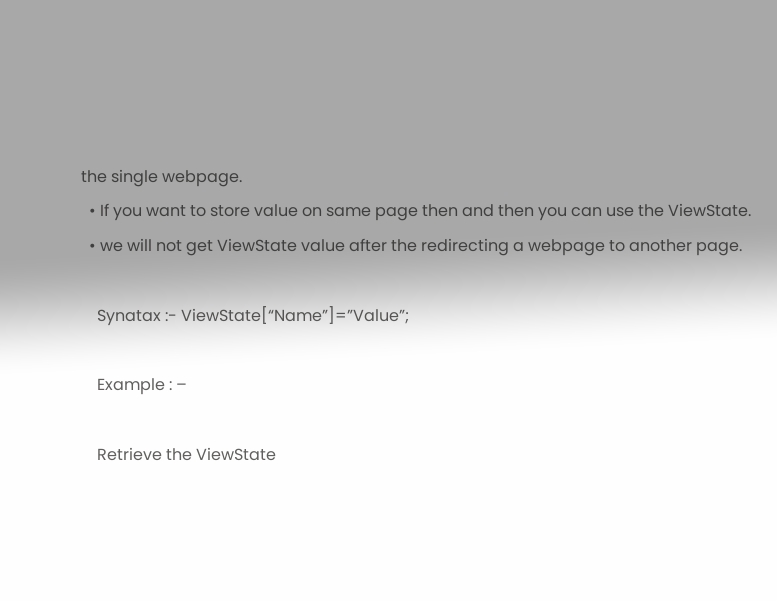the single webpage.
  • If you want to store value on same page then and then you can use the ViewState.
  • we will not get ViewState value after the redirecting a webpage to another page.

    Synatax :- ViewState[“Name”]=”Value”;

    Example : –

    Retrieve the ViewState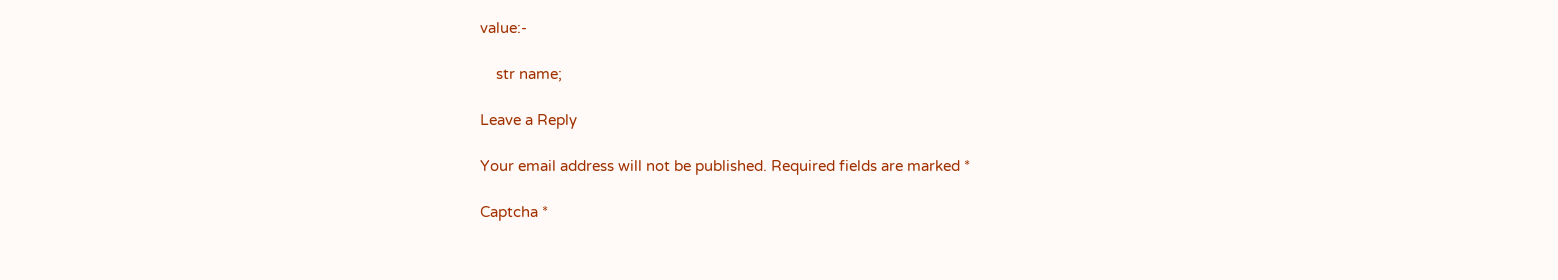value:-

    str name;

Leave a Reply

Your email address will not be published. Required fields are marked *

Captcha *